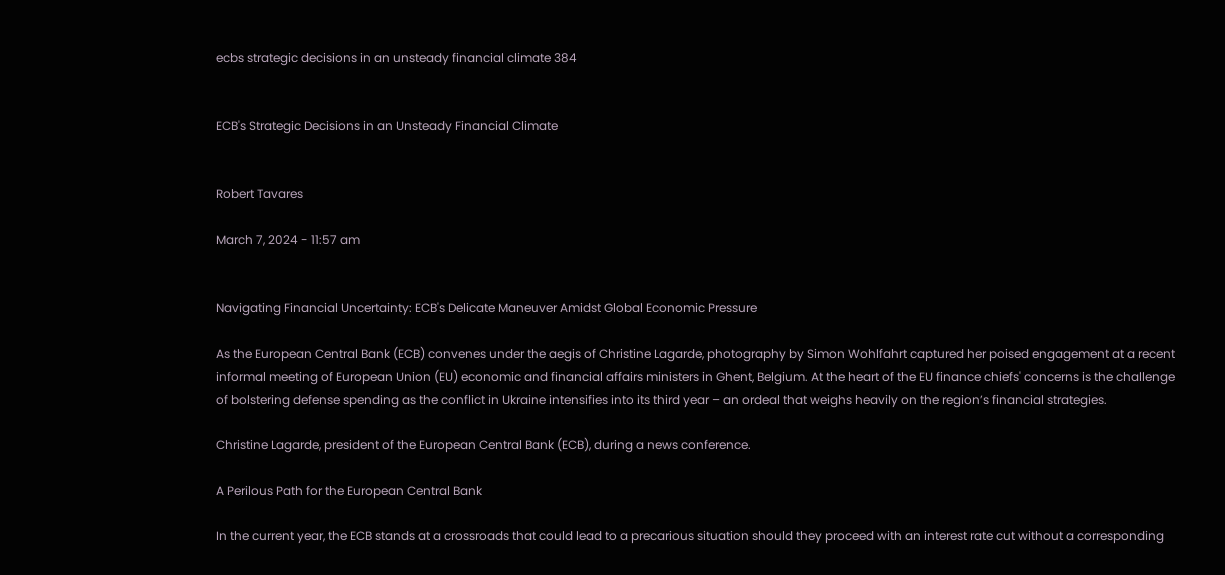ecbs strategic decisions in an unsteady financial climate 384


ECB's Strategic Decisions in an Unsteady Financial Climate


Robert Tavares

March 7, 2024 - 11:57 am


Navigating Financial Uncertainty: ECB's Delicate Maneuver Amidst Global Economic Pressure

As the European Central Bank (ECB) convenes under the aegis of Christine Lagarde, photography by Simon Wohlfahrt captured her poised engagement at a recent informal meeting of European Union (EU) economic and financial affairs ministers in Ghent, Belgium. At the heart of the EU finance chiefs' concerns is the challenge of bolstering defense spending as the conflict in Ukraine intensifies into its third year – an ordeal that weighs heavily on the region’s financial strategies.

Christine Lagarde, president of the European Central Bank (ECB), during a news conference.

A Perilous Path for the European Central Bank

In the current year, the ECB stands at a crossroads that could lead to a precarious situation should they proceed with an interest rate cut without a corresponding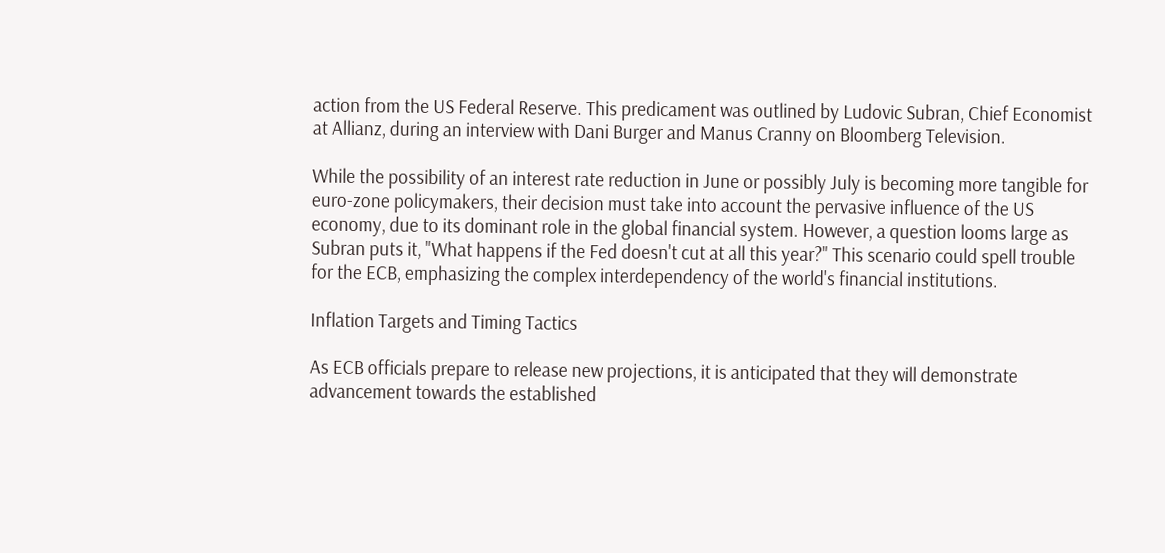action from the US Federal Reserve. This predicament was outlined by Ludovic Subran, Chief Economist at Allianz, during an interview with Dani Burger and Manus Cranny on Bloomberg Television.

While the possibility of an interest rate reduction in June or possibly July is becoming more tangible for euro-zone policymakers, their decision must take into account the pervasive influence of the US economy, due to its dominant role in the global financial system. However, a question looms large as Subran puts it, "What happens if the Fed doesn't cut at all this year?" This scenario could spell trouble for the ECB, emphasizing the complex interdependency of the world's financial institutions.

Inflation Targets and Timing Tactics

As ECB officials prepare to release new projections, it is anticipated that they will demonstrate advancement towards the established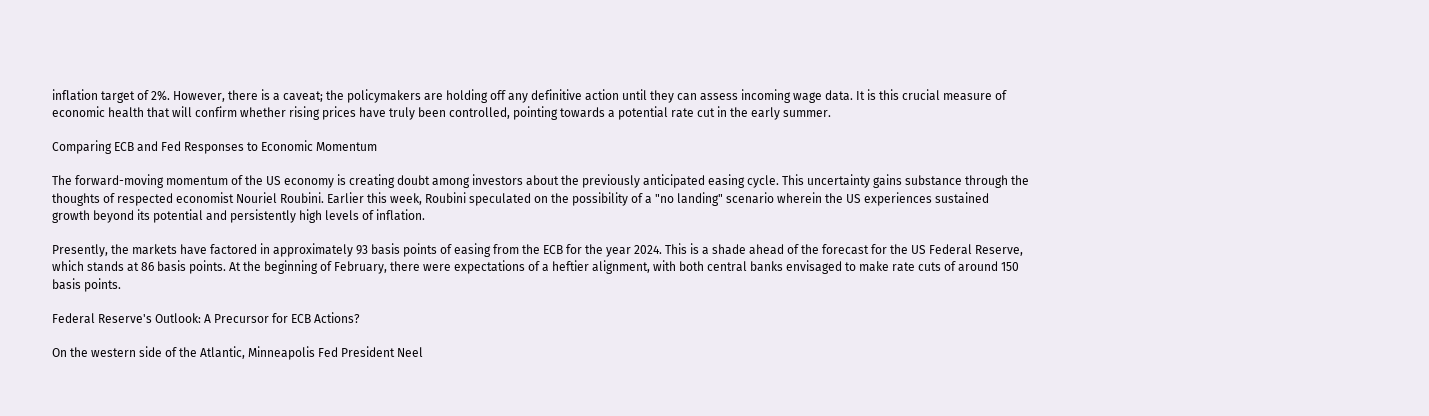inflation target of 2%. However, there is a caveat; the policymakers are holding off any definitive action until they can assess incoming wage data. It is this crucial measure of economic health that will confirm whether rising prices have truly been controlled, pointing towards a potential rate cut in the early summer.

Comparing ECB and Fed Responses to Economic Momentum

The forward-moving momentum of the US economy is creating doubt among investors about the previously anticipated easing cycle. This uncertainty gains substance through the thoughts of respected economist Nouriel Roubini. Earlier this week, Roubini speculated on the possibility of a "no landing" scenario wherein the US experiences sustained growth beyond its potential and persistently high levels of inflation.

Presently, the markets have factored in approximately 93 basis points of easing from the ECB for the year 2024. This is a shade ahead of the forecast for the US Federal Reserve, which stands at 86 basis points. At the beginning of February, there were expectations of a heftier alignment, with both central banks envisaged to make rate cuts of around 150 basis points.

Federal Reserve's Outlook: A Precursor for ECB Actions?

On the western side of the Atlantic, Minneapolis Fed President Neel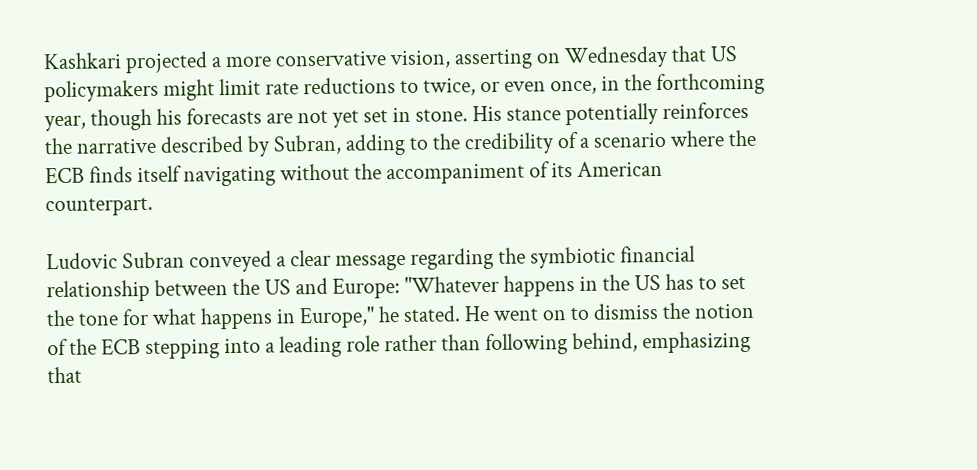Kashkari projected a more conservative vision, asserting on Wednesday that US policymakers might limit rate reductions to twice, or even once, in the forthcoming year, though his forecasts are not yet set in stone. His stance potentially reinforces the narrative described by Subran, adding to the credibility of a scenario where the ECB finds itself navigating without the accompaniment of its American counterpart.

Ludovic Subran conveyed a clear message regarding the symbiotic financial relationship between the US and Europe: "Whatever happens in the US has to set the tone for what happens in Europe," he stated. He went on to dismiss the notion of the ECB stepping into a leading role rather than following behind, emphasizing that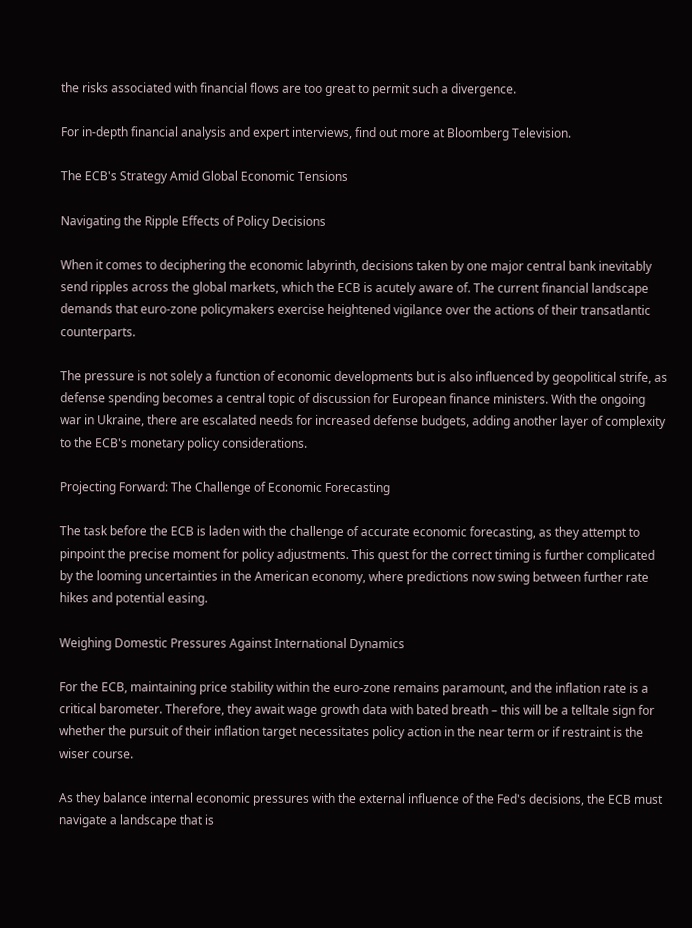the risks associated with financial flows are too great to permit such a divergence.

For in-depth financial analysis and expert interviews, find out more at Bloomberg Television.

The ECB's Strategy Amid Global Economic Tensions

Navigating the Ripple Effects of Policy Decisions

When it comes to deciphering the economic labyrinth, decisions taken by one major central bank inevitably send ripples across the global markets, which the ECB is acutely aware of. The current financial landscape demands that euro-zone policymakers exercise heightened vigilance over the actions of their transatlantic counterparts.

The pressure is not solely a function of economic developments but is also influenced by geopolitical strife, as defense spending becomes a central topic of discussion for European finance ministers. With the ongoing war in Ukraine, there are escalated needs for increased defense budgets, adding another layer of complexity to the ECB's monetary policy considerations.

Projecting Forward: The Challenge of Economic Forecasting

The task before the ECB is laden with the challenge of accurate economic forecasting, as they attempt to pinpoint the precise moment for policy adjustments. This quest for the correct timing is further complicated by the looming uncertainties in the American economy, where predictions now swing between further rate hikes and potential easing.

Weighing Domestic Pressures Against International Dynamics

For the ECB, maintaining price stability within the euro-zone remains paramount, and the inflation rate is a critical barometer. Therefore, they await wage growth data with bated breath – this will be a telltale sign for whether the pursuit of their inflation target necessitates policy action in the near term or if restraint is the wiser course.

As they balance internal economic pressures with the external influence of the Fed's decisions, the ECB must navigate a landscape that is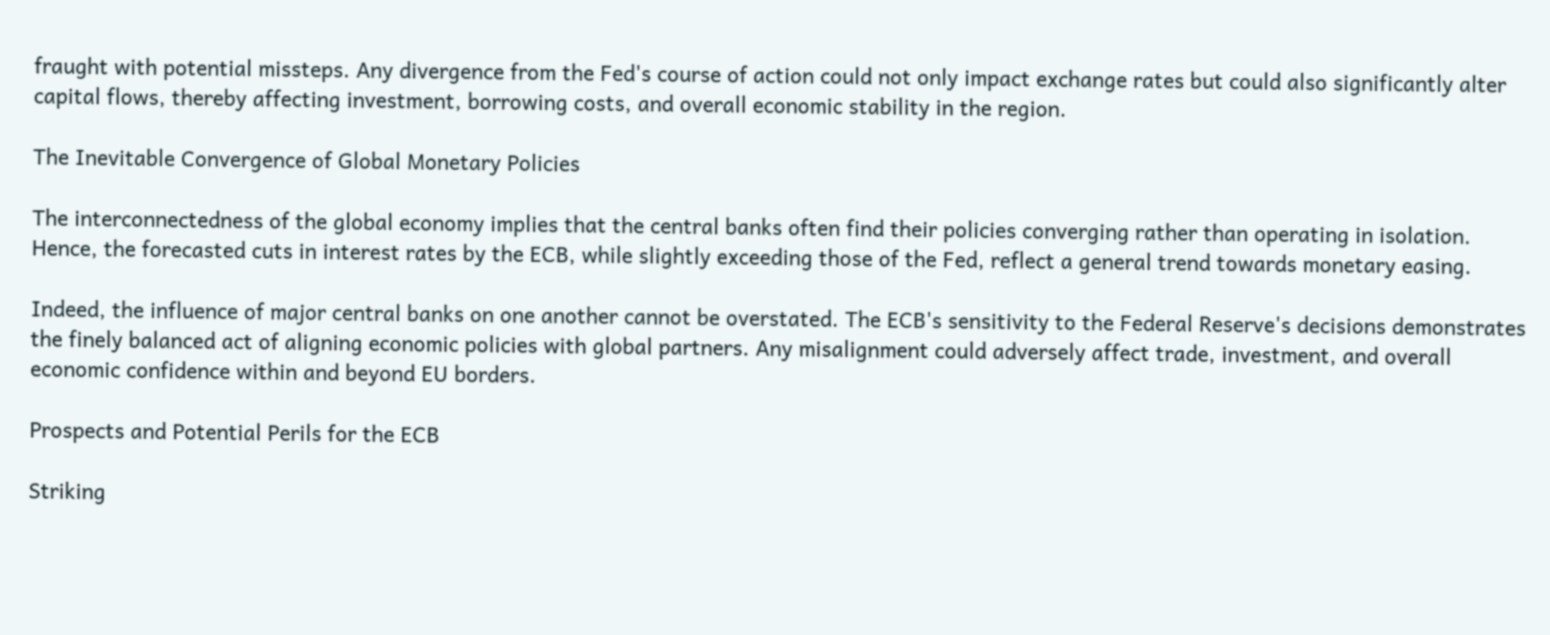fraught with potential missteps. Any divergence from the Fed's course of action could not only impact exchange rates but could also significantly alter capital flows, thereby affecting investment, borrowing costs, and overall economic stability in the region.

The Inevitable Convergence of Global Monetary Policies

The interconnectedness of the global economy implies that the central banks often find their policies converging rather than operating in isolation. Hence, the forecasted cuts in interest rates by the ECB, while slightly exceeding those of the Fed, reflect a general trend towards monetary easing.

Indeed, the influence of major central banks on one another cannot be overstated. The ECB's sensitivity to the Federal Reserve's decisions demonstrates the finely balanced act of aligning economic policies with global partners. Any misalignment could adversely affect trade, investment, and overall economic confidence within and beyond EU borders.

Prospects and Potential Perils for the ECB

Striking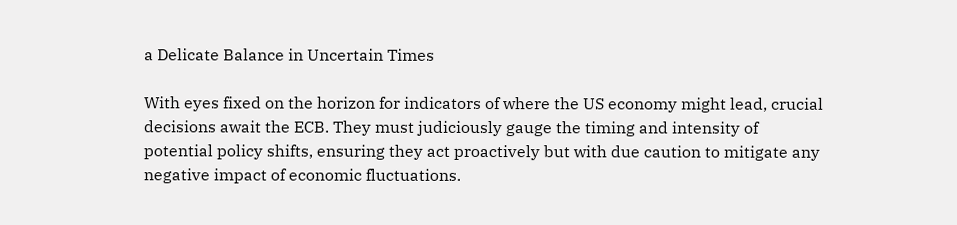a Delicate Balance in Uncertain Times

With eyes fixed on the horizon for indicators of where the US economy might lead, crucial decisions await the ECB. They must judiciously gauge the timing and intensity of potential policy shifts, ensuring they act proactively but with due caution to mitigate any negative impact of economic fluctuations.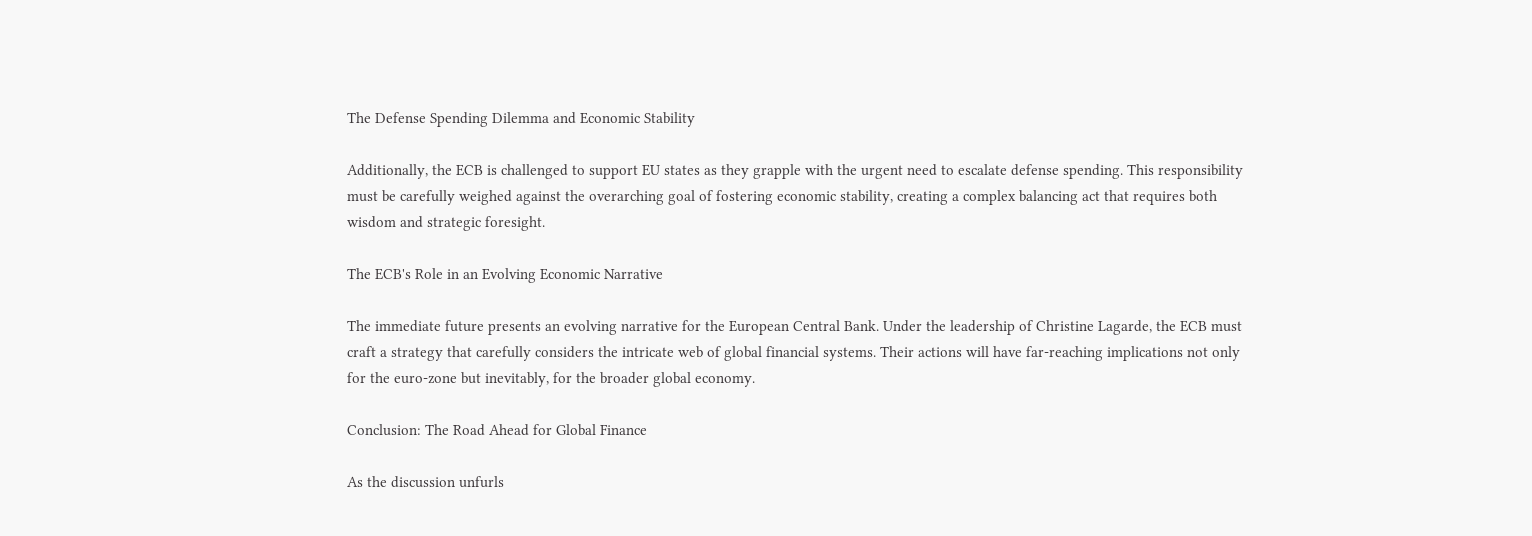The Defense Spending Dilemma and Economic Stability

Additionally, the ECB is challenged to support EU states as they grapple with the urgent need to escalate defense spending. This responsibility must be carefully weighed against the overarching goal of fostering economic stability, creating a complex balancing act that requires both wisdom and strategic foresight.

The ECB's Role in an Evolving Economic Narrative

The immediate future presents an evolving narrative for the European Central Bank. Under the leadership of Christine Lagarde, the ECB must craft a strategy that carefully considers the intricate web of global financial systems. Their actions will have far-reaching implications not only for the euro-zone but inevitably, for the broader global economy.

Conclusion: The Road Ahead for Global Finance

As the discussion unfurls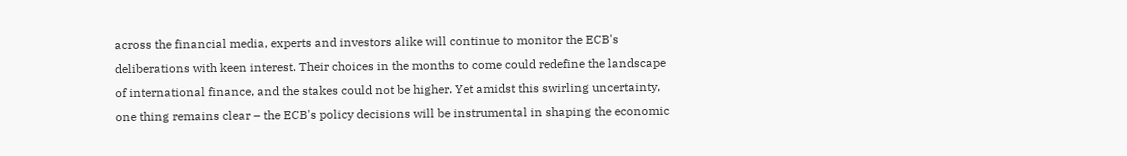across the financial media, experts and investors alike will continue to monitor the ECB's deliberations with keen interest. Their choices in the months to come could redefine the landscape of international finance, and the stakes could not be higher. Yet amidst this swirling uncertainty, one thing remains clear – the ECB's policy decisions will be instrumental in shaping the economic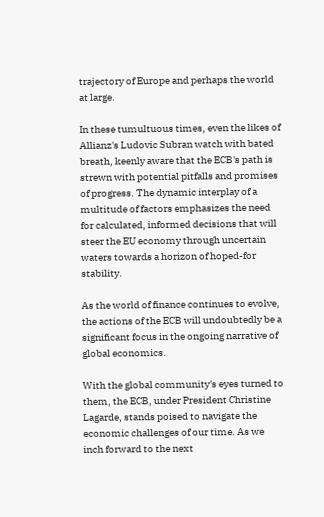trajectory of Europe and perhaps the world at large.

In these tumultuous times, even the likes of Allianz's Ludovic Subran watch with bated breath, keenly aware that the ECB's path is strewn with potential pitfalls and promises of progress. The dynamic interplay of a multitude of factors emphasizes the need for calculated, informed decisions that will steer the EU economy through uncertain waters towards a horizon of hoped-for stability.

As the world of finance continues to evolve, the actions of the ECB will undoubtedly be a significant focus in the ongoing narrative of global economics.

With the global community's eyes turned to them, the ECB, under President Christine Lagarde, stands poised to navigate the economic challenges of our time. As we inch forward to the next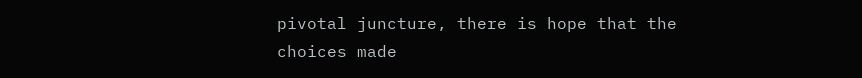pivotal juncture, there is hope that the choices made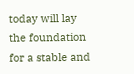today will lay the foundation for a stable and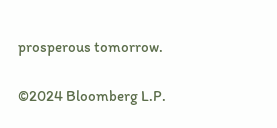prosperous tomorrow.

©2024 Bloomberg L.P.